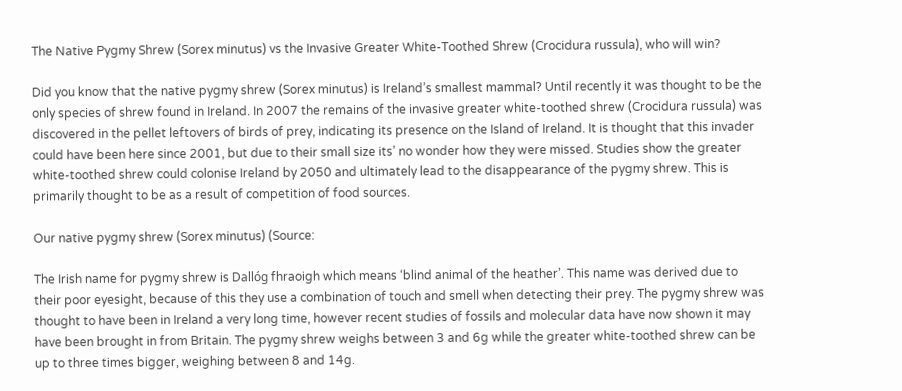The Native Pygmy Shrew (Sorex minutus) vs the Invasive Greater White-Toothed Shrew (Crocidura russula), who will win?

Did you know that the native pygmy shrew (Sorex minutus) is Ireland’s smallest mammal? Until recently it was thought to be the only species of shrew found in Ireland. In 2007 the remains of the invasive greater white-toothed shrew (Crocidura russula) was discovered in the pellet leftovers of birds of prey, indicating its presence on the Island of Ireland. It is thought that this invader could have been here since 2001, but due to their small size its’ no wonder how they were missed. Studies show the greater white-toothed shrew could colonise Ireland by 2050 and ultimately lead to the disappearance of the pygmy shrew. This is primarily thought to be as a result of competition of food sources.

Our native pygmy shrew (Sorex minutus) (Source:

The Irish name for pygmy shrew is Dallóg fhraoigh which means ‘blind animal of the heather’. This name was derived due to their poor eyesight, because of this they use a combination of touch and smell when detecting their prey. The pygmy shrew was thought to have been in Ireland a very long time, however recent studies of fossils and molecular data have now shown it may have been brought in from Britain. The pygmy shrew weighs between 3 and 6g while the greater white-toothed shrew can be up to three times bigger, weighing between 8 and 14g.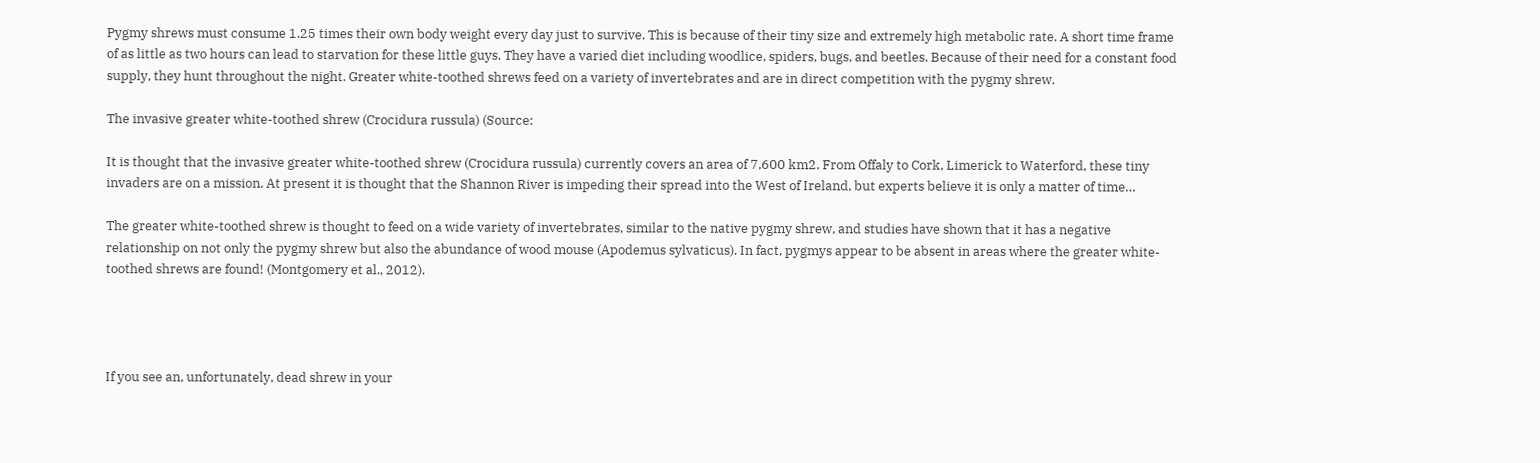Pygmy shrews must consume 1.25 times their own body weight every day just to survive. This is because of their tiny size and extremely high metabolic rate. A short time frame of as little as two hours can lead to starvation for these little guys. They have a varied diet including woodlice, spiders, bugs, and beetles. Because of their need for a constant food supply, they hunt throughout the night. Greater white-toothed shrews feed on a variety of invertebrates and are in direct competition with the pygmy shrew.

The invasive greater white-toothed shrew (Crocidura russula) (Source:

It is thought that the invasive greater white-toothed shrew (Crocidura russula) currently covers an area of 7,600 km2. From Offaly to Cork, Limerick to Waterford, these tiny invaders are on a mission. At present it is thought that the Shannon River is impeding their spread into the West of Ireland, but experts believe it is only a matter of time…

The greater white-toothed shrew is thought to feed on a wide variety of invertebrates, similar to the native pygmy shrew, and studies have shown that it has a negative relationship on not only the pygmy shrew but also the abundance of wood mouse (Apodemus sylvaticus). In fact, pygmys appear to be absent in areas where the greater white-toothed shrews are found! (Montgomery et al., 2012).




If you see an, unfortunately, dead shrew in your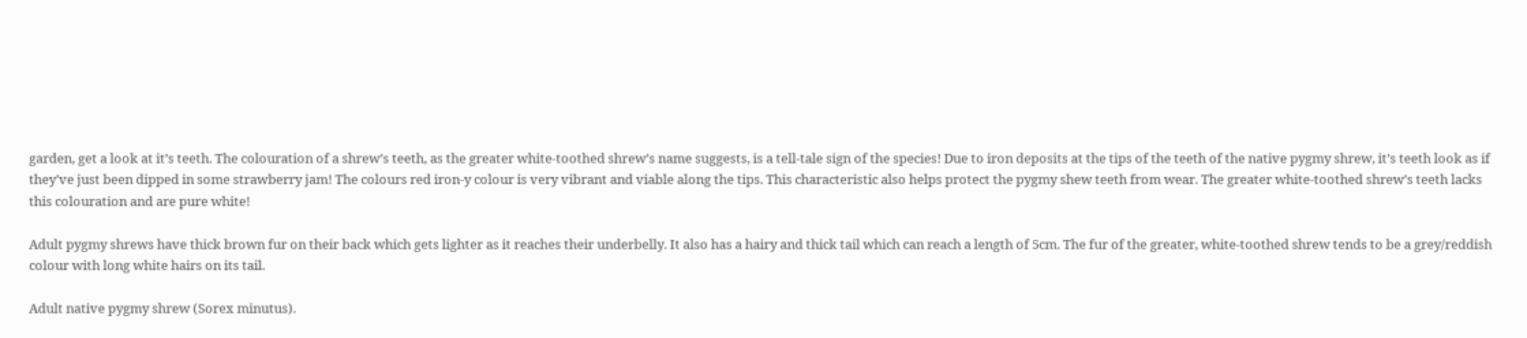garden, get a look at it’s teeth. The colouration of a shrew’s teeth, as the greater white-toothed shrew’s name suggests, is a tell-tale sign of the species! Due to iron deposits at the tips of the teeth of the native pygmy shrew, it’s teeth look as if they’ve just been dipped in some strawberry jam! The colours red iron-y colour is very vibrant and viable along the tips. This characteristic also helps protect the pygmy shew teeth from wear. The greater white-toothed shrew’s teeth lacks this colouration and are pure white!

Adult pygmy shrews have thick brown fur on their back which gets lighter as it reaches their underbelly. It also has a hairy and thick tail which can reach a length of 5cm. The fur of the greater, white-toothed shrew tends to be a grey/reddish colour with long white hairs on its tail.

Adult native pygmy shrew (Sorex minutus).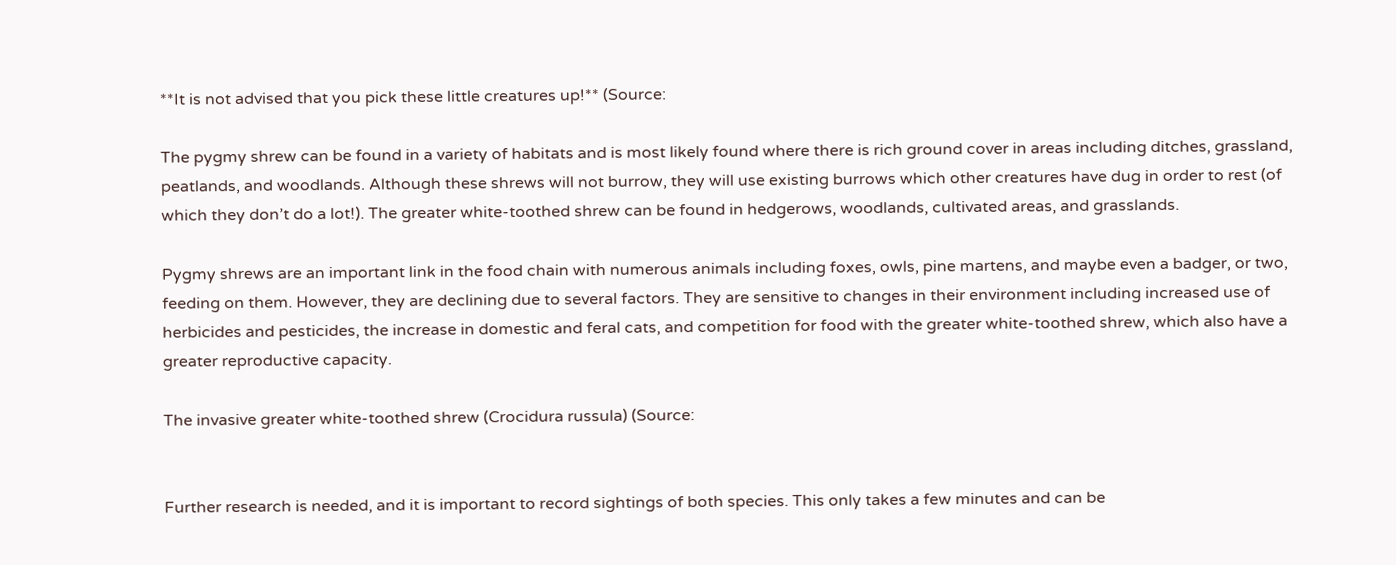**It is not advised that you pick these little creatures up!** (Source:

The pygmy shrew can be found in a variety of habitats and is most likely found where there is rich ground cover in areas including ditches, grassland, peatlands, and woodlands. Although these shrews will not burrow, they will use existing burrows which other creatures have dug in order to rest (of which they don’t do a lot!). The greater white-toothed shrew can be found in hedgerows, woodlands, cultivated areas, and grasslands.

Pygmy shrews are an important link in the food chain with numerous animals including foxes, owls, pine martens, and maybe even a badger, or two,  feeding on them. However, they are declining due to several factors. They are sensitive to changes in their environment including increased use of herbicides and pesticides, the increase in domestic and feral cats, and competition for food with the greater white-toothed shrew, which also have a greater reproductive capacity.

The invasive greater white-toothed shrew (Crocidura russula) (Source:


Further research is needed, and it is important to record sightings of both species. This only takes a few minutes and can be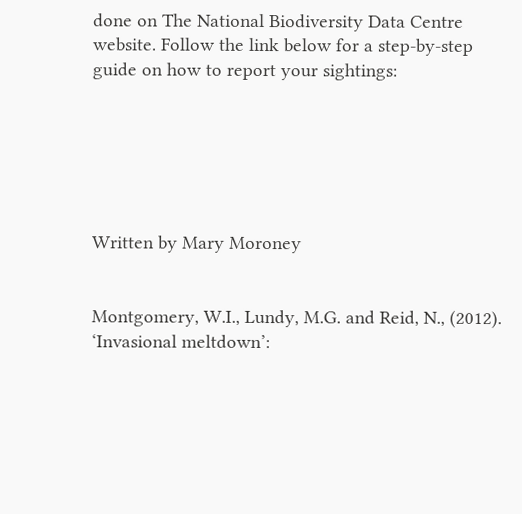done on The National Biodiversity Data Centre website. Follow the link below for a step-by-step guide on how to report your sightings:






Written by Mary Moroney


Montgomery, W.I., Lundy, M.G. and Reid, N., (2012). ‘Invasional meltdown’: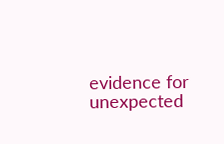evidence for unexpected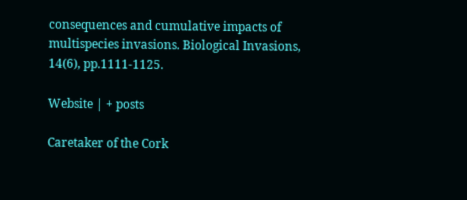consequences and cumulative impacts of multispecies invasions. Biological Invasions, 14(6), pp.1111-1125.

Website | + posts

Caretaker of the Cork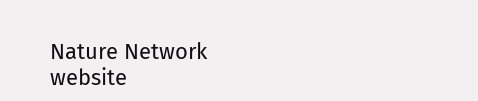Nature Network website